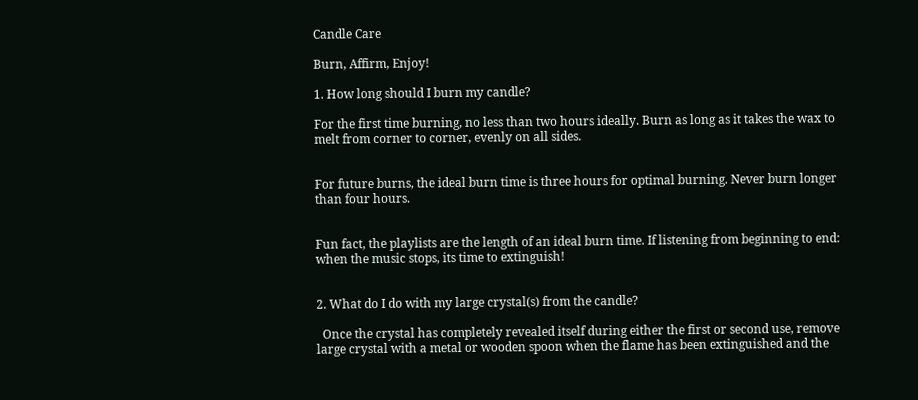Candle Care

Burn, Affirm, Enjoy!

1. How long should I burn my candle?

For the first time burning, no less than two hours ideally. Burn as long as it takes the wax to melt from corner to corner, evenly on all sides.


For future burns, the ideal burn time is three hours for optimal burning. Never burn longer than four hours.


Fun fact, the playlists are the length of an ideal burn time. If listening from beginning to end: when the music stops, its time to extinguish!


2. What do I do with my large crystal(s) from the candle?

  Once the crystal has completely revealed itself during either the first or second use, remove large crystal with a metal or wooden spoon when the flame has been extinguished and the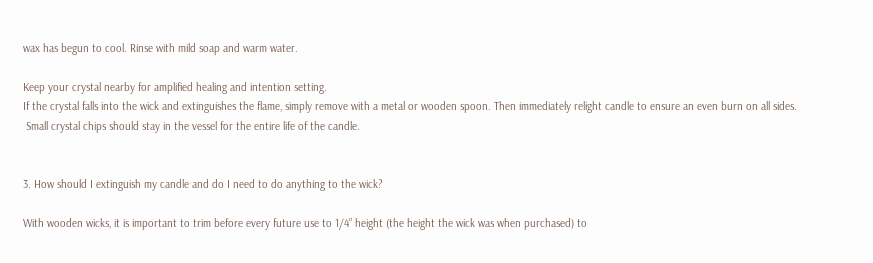wax has begun to cool. Rinse with mild soap and warm water.

Keep your crystal nearby for amplified healing and intention setting.
If the crystal falls into the wick and extinguishes the flame, simply remove with a metal or wooden spoon. Then immediately relight candle to ensure an even burn on all sides.
 Small crystal chips should stay in the vessel for the entire life of the candle.


3. How should I extinguish my candle and do I need to do anything to the wick?

With wooden wicks, it is important to trim before every future use to 1/4” height (the height the wick was when purchased) to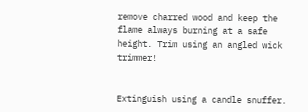remove charred wood and keep the flame always burning at a safe height. Trim using an angled wick trimmer!


Extinguish using a candle snuffer.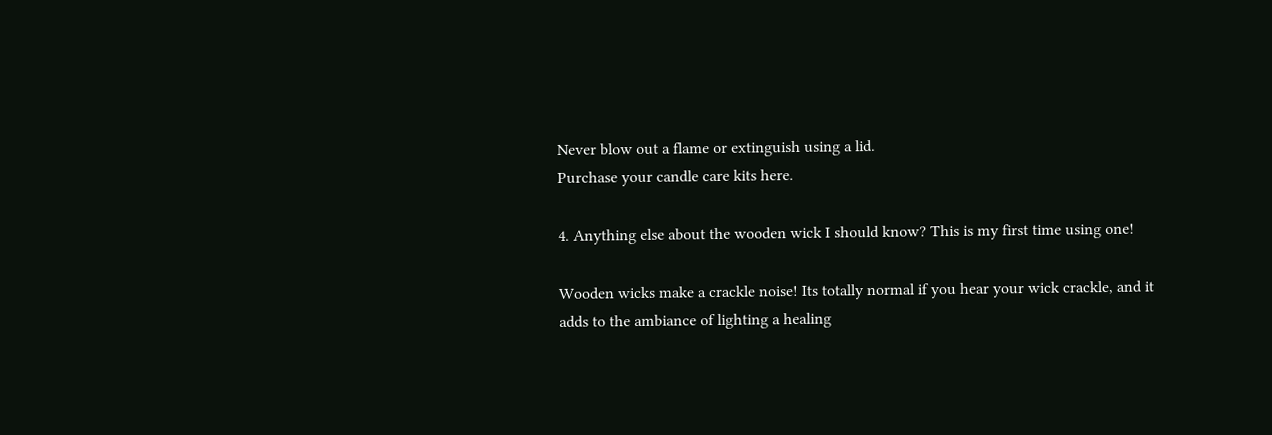Never blow out a flame or extinguish using a lid.
Purchase your candle care kits here.

4. Anything else about the wooden wick I should know? This is my first time using one!

Wooden wicks make a crackle noise! Its totally normal if you hear your wick crackle, and it adds to the ambiance of lighting a healing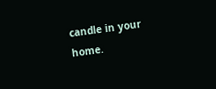candle in your home.